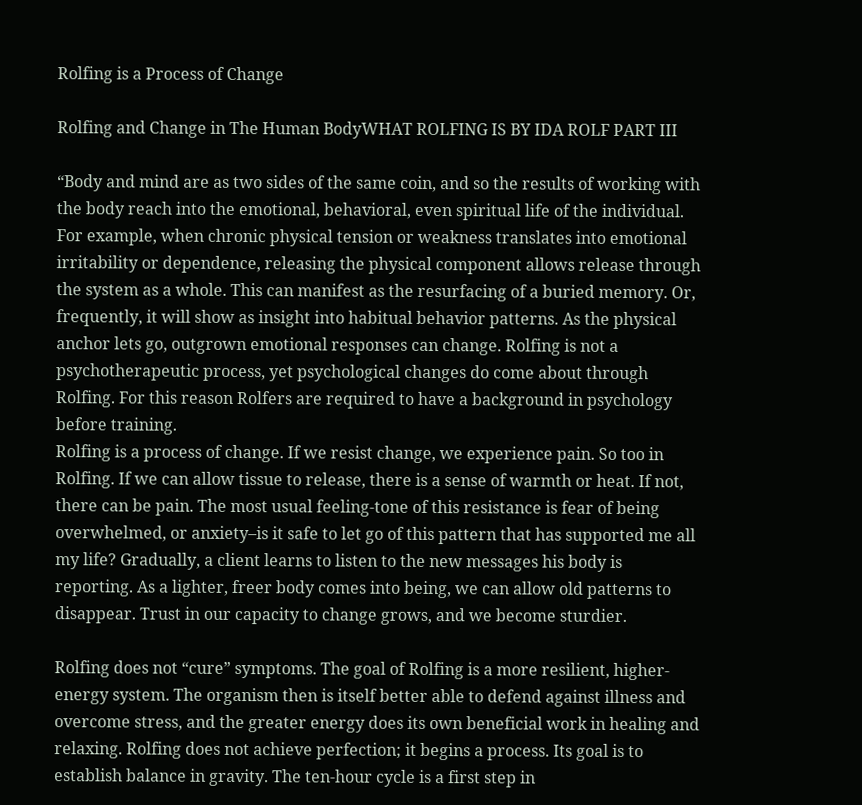Rolfing is a Process of Change

Rolfing and Change in The Human BodyWHAT ROLFING IS BY IDA ROLF PART III

“Body and mind are as two sides of the same coin, and so the results of working with the body reach into the emotional, behavioral, even spiritual life of the individual. For example, when chronic physical tension or weakness translates into emotional irritability or dependence, releasing the physical component allows release through the system as a whole. This can manifest as the resurfacing of a buried memory. Or, frequently, it will show as insight into habitual behavior patterns. As the physical anchor lets go, outgrown emotional responses can change. Rolfing is not a psychotherapeutic process, yet psychological changes do come about through Rolfing. For this reason Rolfers are required to have a background in psychology before training.
Rolfing is a process of change. If we resist change, we experience pain. So too in Rolfing. If we can allow tissue to release, there is a sense of warmth or heat. If not, there can be pain. The most usual feeling-tone of this resistance is fear of being overwhelmed, or anxiety–is it safe to let go of this pattern that has supported me all my life? Gradually, a client learns to listen to the new messages his body is reporting. As a lighter, freer body comes into being, we can allow old patterns to disappear. Trust in our capacity to change grows, and we become sturdier.

Rolfing does not “cure” symptoms. The goal of Rolfing is a more resilient, higher-energy system. The organism then is itself better able to defend against illness and overcome stress, and the greater energy does its own beneficial work in healing and relaxing. Rolfing does not achieve perfection; it begins a process. Its goal is to establish balance in gravity. The ten-hour cycle is a first step in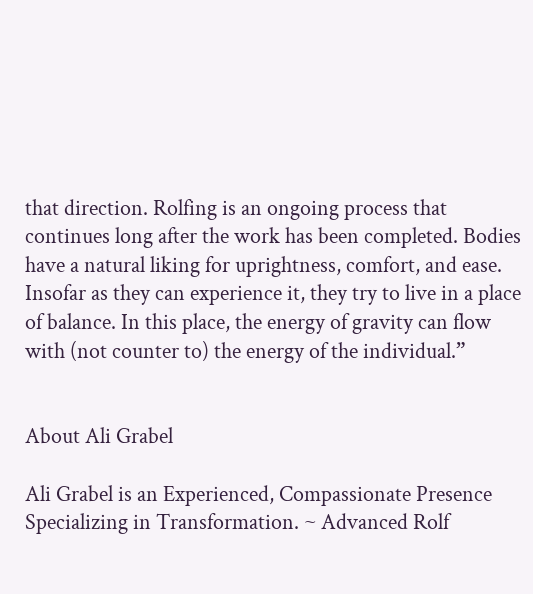that direction. Rolfing is an ongoing process that continues long after the work has been completed. Bodies have a natural liking for uprightness, comfort, and ease. Insofar as they can experience it, they try to live in a place of balance. In this place, the energy of gravity can flow with (not counter to) the energy of the individual.”


About Ali Grabel

Ali Grabel is an Experienced, Compassionate Presence Specializing in Transformation. ~ Advanced Rolf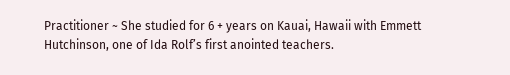Practitioner ~ She studied for 6 + years on Kauai, Hawaii with Emmett Hutchinson, one of Ida Rolf’s first anointed teachers.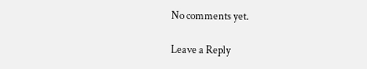No comments yet.

Leave a Reply